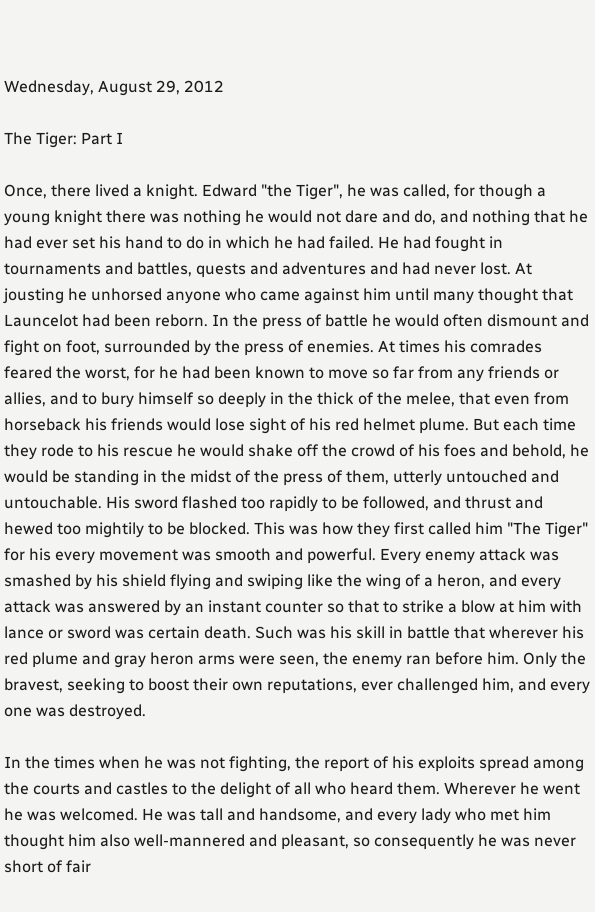Wednesday, August 29, 2012

The Tiger: Part I

Once, there lived a knight. Edward "the Tiger", he was called, for though a young knight there was nothing he would not dare and do, and nothing that he had ever set his hand to do in which he had failed. He had fought in tournaments and battles, quests and adventures and had never lost. At jousting he unhorsed anyone who came against him until many thought that Launcelot had been reborn. In the press of battle he would often dismount and fight on foot, surrounded by the press of enemies. At times his comrades feared the worst, for he had been known to move so far from any friends or allies, and to bury himself so deeply in the thick of the melee, that even from horseback his friends would lose sight of his red helmet plume. But each time they rode to his rescue he would shake off the crowd of his foes and behold, he would be standing in the midst of the press of them, utterly untouched and untouchable. His sword flashed too rapidly to be followed, and thrust and hewed too mightily to be blocked. This was how they first called him "The Tiger" for his every movement was smooth and powerful. Every enemy attack was smashed by his shield flying and swiping like the wing of a heron, and every attack was answered by an instant counter so that to strike a blow at him with lance or sword was certain death. Such was his skill in battle that wherever his red plume and gray heron arms were seen, the enemy ran before him. Only the bravest, seeking to boost their own reputations, ever challenged him, and every one was destroyed.

In the times when he was not fighting, the report of his exploits spread among the courts and castles to the delight of all who heard them. Wherever he went he was welcomed. He was tall and handsome, and every lady who met him thought him also well-mannered and pleasant, so consequently he was never short of fair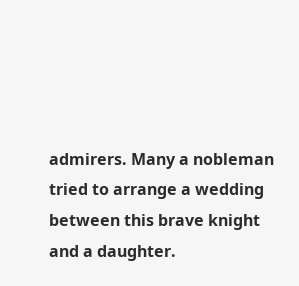admirers. Many a nobleman tried to arrange a wedding between this brave knight and a daughter.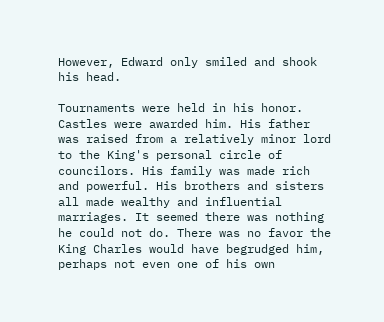However, Edward only smiled and shook his head.

Tournaments were held in his honor. Castles were awarded him. His father was raised from a relatively minor lord to the King's personal circle of councilors. His family was made rich and powerful. His brothers and sisters all made wealthy and influential marriages. It seemed there was nothing he could not do. There was no favor the King Charles would have begrudged him, perhaps not even one of his own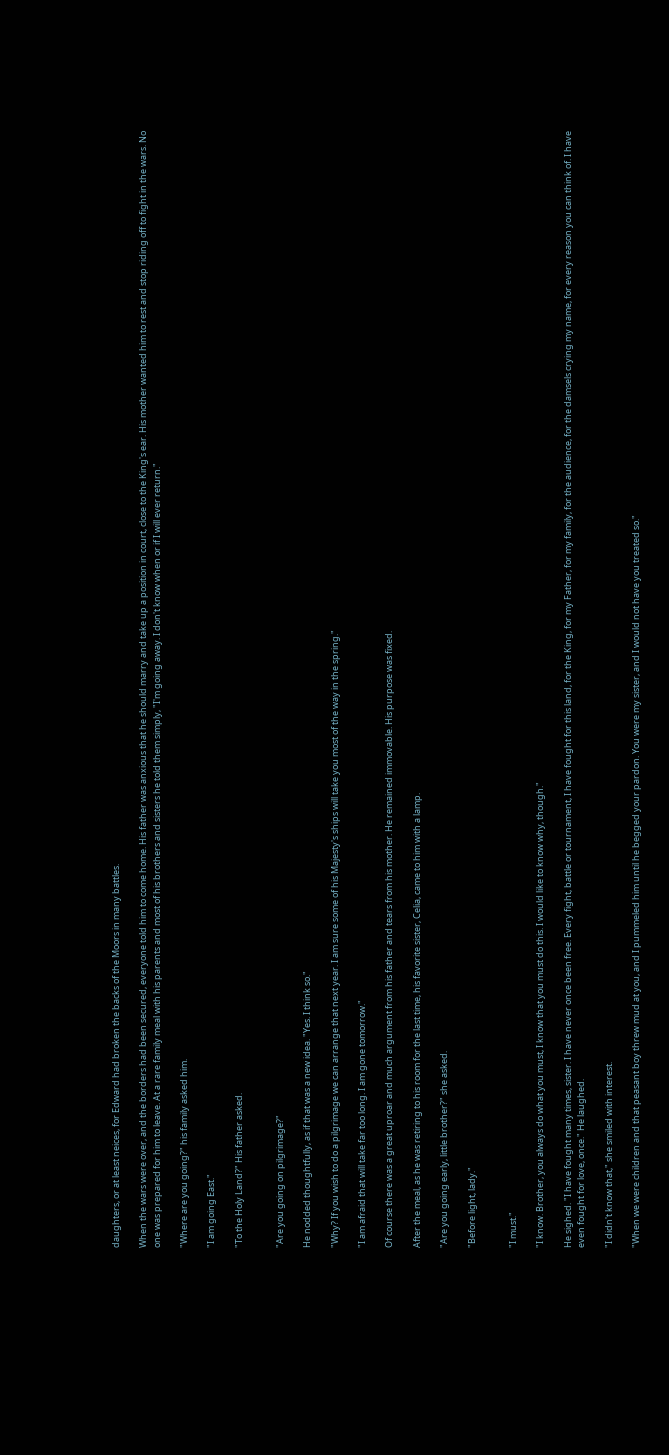daughters, or at least neices, for Edward had broken the backs of the Moors in many battles.

When the wars were over, and the borders had been secured, everyone told him to come home. His father was anxious that he should marry and take up a position in court, close to the King's ear. His mother wanted him to rest and stop riding off to fight in the wars. No one was prepared for him to leave. At a rare family meal with his parents and most of his brothers and sisters he told them simply, "I'm going away. I don't know when or if I will ever return."

"Where are you going?" his family asked him.

"I am going East."

"To the Holy Land?" His father asked.


"Are you going on pilgrimage?"

He nodded thoughtfully, as if that was a new idea. "Yes. I think so."

"Why? If you wish to do a pilgrimage we can arrange that next year. I am sure some of his Majesty's ships will take you most of the way in the spring."

"I am afraid that will take far too long. I am gone tomorrow."

Of course there was a great uproar and much argument from his father and tears from his mother. He remained immovable. His purpose was fixed.

After the meal, as he was retiring to his room for the last time, his favorite sister, Celia, came to him with a lamp.

"Are you going early, little brother?" she asked.

"Before light, lady."


"I must."

"I know. Brother, you always do what you must, I know that you must do this. I would like to know why, though."

He sighed. "I have fought many times, sister. I have never once been free. Every fight, battle or tournament, I have fought for this land, for the King, for my Father, for my family, for the audience, for the damsels crying my name, for every reason you can think of. I have even fought for love, once." He laughed.

"I didn't know that," she smiled with interest.

"When we were children and that peasant boy threw mud at you, and I pummeled him until he begged your pardon. You were my sister, and I would not have you treated so."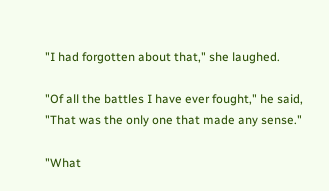"I had forgotten about that," she laughed.

"Of all the battles I have ever fought," he said, "That was the only one that made any sense."

"What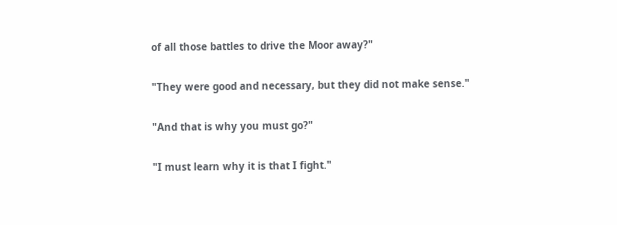of all those battles to drive the Moor away?"

"They were good and necessary, but they did not make sense."

"And that is why you must go?"

"I must learn why it is that I fight."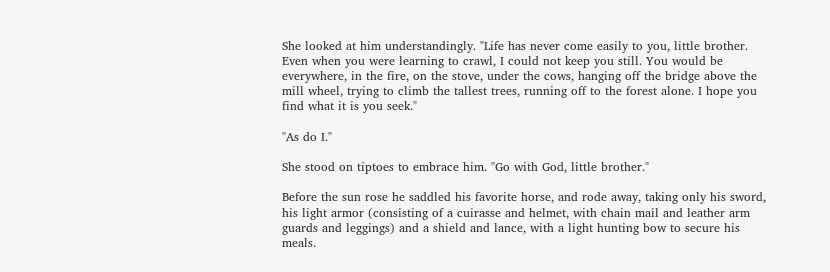She looked at him understandingly. "Life has never come easily to you, little brother. Even when you were learning to crawl, I could not keep you still. You would be everywhere, in the fire, on the stove, under the cows, hanging off the bridge above the mill wheel, trying to climb the tallest trees, running off to the forest alone. I hope you find what it is you seek."

"As do I."

She stood on tiptoes to embrace him. "Go with God, little brother."

Before the sun rose he saddled his favorite horse, and rode away, taking only his sword, his light armor (consisting of a cuirasse and helmet, with chain mail and leather arm guards and leggings) and a shield and lance, with a light hunting bow to secure his meals.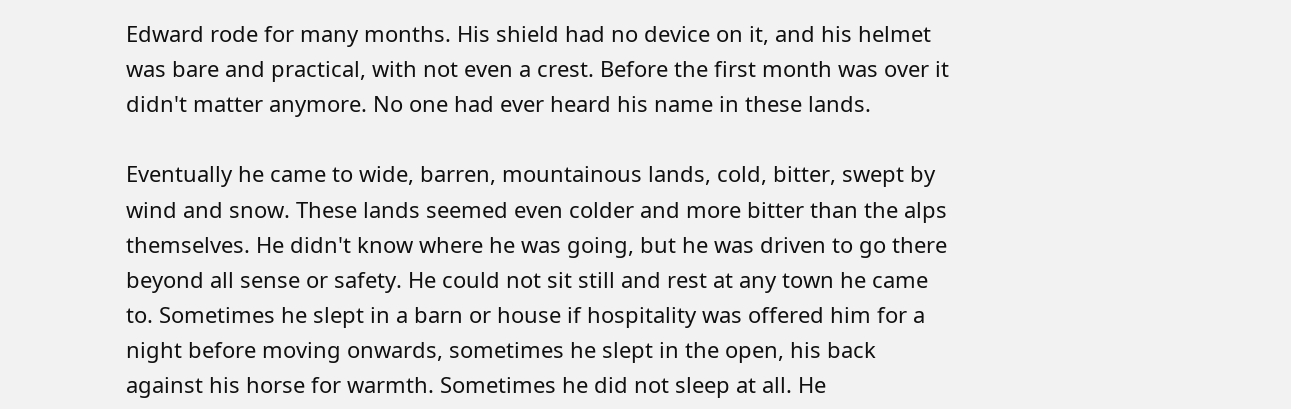Edward rode for many months. His shield had no device on it, and his helmet was bare and practical, with not even a crest. Before the first month was over it didn't matter anymore. No one had ever heard his name in these lands.

Eventually he came to wide, barren, mountainous lands, cold, bitter, swept by wind and snow. These lands seemed even colder and more bitter than the alps themselves. He didn't know where he was going, but he was driven to go there beyond all sense or safety. He could not sit still and rest at any town he came to. Sometimes he slept in a barn or house if hospitality was offered him for a night before moving onwards, sometimes he slept in the open, his back against his horse for warmth. Sometimes he did not sleep at all. He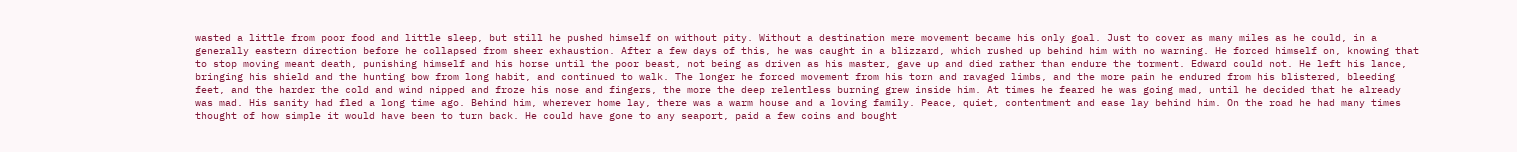wasted a little from poor food and little sleep, but still he pushed himself on without pity. Without a destination mere movement became his only goal. Just to cover as many miles as he could, in a generally eastern direction before he collapsed from sheer exhaustion. After a few days of this, he was caught in a blizzard, which rushed up behind him with no warning. He forced himself on, knowing that to stop moving meant death, punishing himself and his horse until the poor beast, not being as driven as his master, gave up and died rather than endure the torment. Edward could not. He left his lance, bringing his shield and the hunting bow from long habit, and continued to walk. The longer he forced movement from his torn and ravaged limbs, and the more pain he endured from his blistered, bleeding feet, and the harder the cold and wind nipped and froze his nose and fingers, the more the deep relentless burning grew inside him. At times he feared he was going mad, until he decided that he already was mad. His sanity had fled a long time ago. Behind him, wherever home lay, there was a warm house and a loving family. Peace, quiet, contentment and ease lay behind him. On the road he had many times thought of how simple it would have been to turn back. He could have gone to any seaport, paid a few coins and bought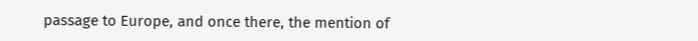passage to Europe, and once there, the mention of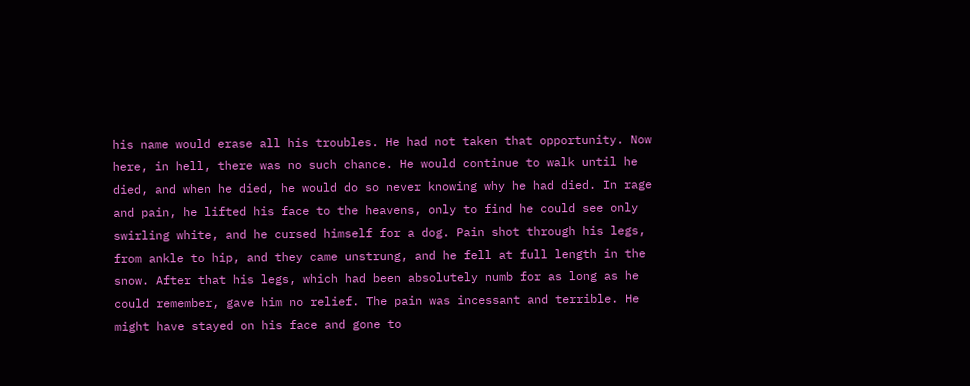his name would erase all his troubles. He had not taken that opportunity. Now here, in hell, there was no such chance. He would continue to walk until he died, and when he died, he would do so never knowing why he had died. In rage and pain, he lifted his face to the heavens, only to find he could see only swirling white, and he cursed himself for a dog. Pain shot through his legs, from ankle to hip, and they came unstrung, and he fell at full length in the snow. After that his legs, which had been absolutely numb for as long as he could remember, gave him no relief. The pain was incessant and terrible. He might have stayed on his face and gone to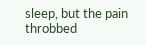sleep, but the pain throbbed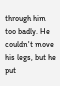through him too badly. He couldn't move his legs, but he put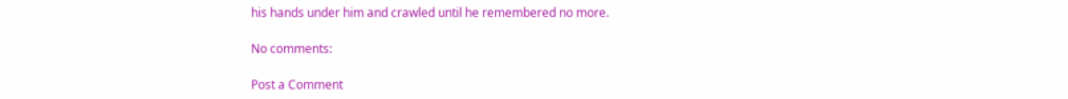his hands under him and crawled until he remembered no more.

No comments:

Post a Comment